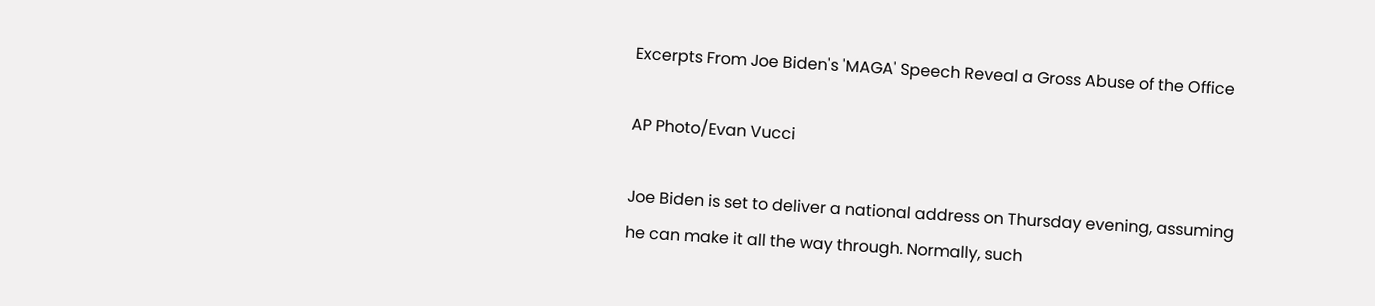Excerpts From Joe Biden's 'MAGA' Speech Reveal a Gross Abuse of the Office

AP Photo/Evan Vucci

Joe Biden is set to deliver a national address on Thursday evening, assuming he can make it all the way through. Normally, such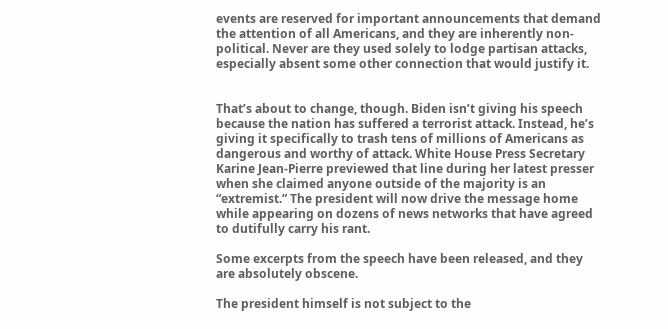events are reserved for important announcements that demand the attention of all Americans, and they are inherently non-political. Never are they used solely to lodge partisan attacks, especially absent some other connection that would justify it.


That’s about to change, though. Biden isn’t giving his speech because the nation has suffered a terrorist attack. Instead, he’s giving it specifically to trash tens of millions of Americans as dangerous and worthy of attack. White House Press Secretary Karine Jean-Pierre previewed that line during her latest presser when she claimed anyone outside of the majority is an “extremist.” The president will now drive the message home while appearing on dozens of news networks that have agreed to dutifully carry his rant.

Some excerpts from the speech have been released, and they are absolutely obscene.

The president himself is not subject to the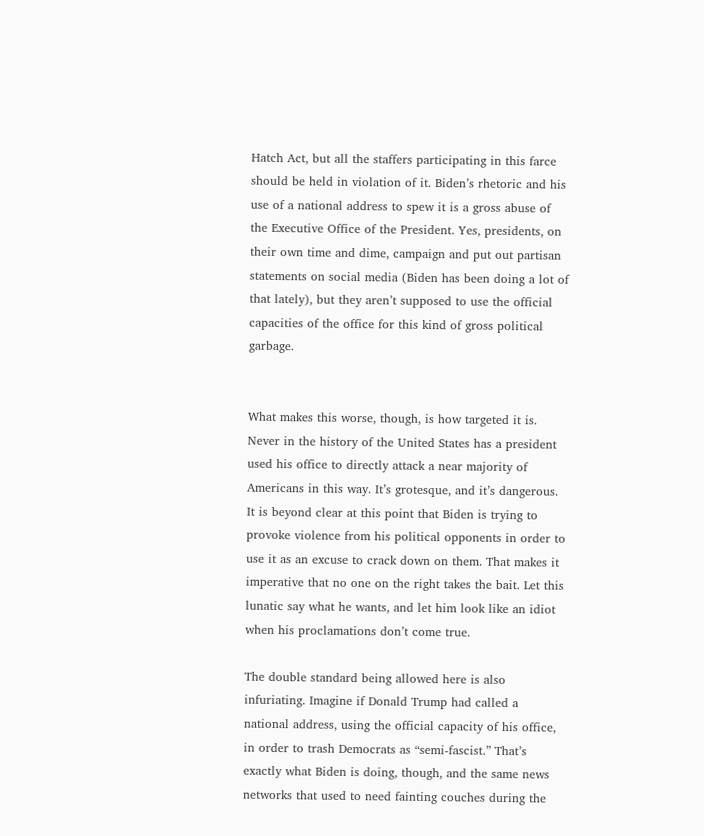Hatch Act, but all the staffers participating in this farce should be held in violation of it. Biden’s rhetoric and his use of a national address to spew it is a gross abuse of the Executive Office of the President. Yes, presidents, on their own time and dime, campaign and put out partisan statements on social media (Biden has been doing a lot of that lately), but they aren’t supposed to use the official capacities of the office for this kind of gross political garbage.


What makes this worse, though, is how targeted it is. Never in the history of the United States has a president used his office to directly attack a near majority of Americans in this way. It’s grotesque, and it’s dangerous. It is beyond clear at this point that Biden is trying to provoke violence from his political opponents in order to use it as an excuse to crack down on them. That makes it imperative that no one on the right takes the bait. Let this lunatic say what he wants, and let him look like an idiot when his proclamations don’t come true.

The double standard being allowed here is also infuriating. Imagine if Donald Trump had called a national address, using the official capacity of his office, in order to trash Democrats as “semi-fascist.” That’s exactly what Biden is doing, though, and the same news networks that used to need fainting couches during the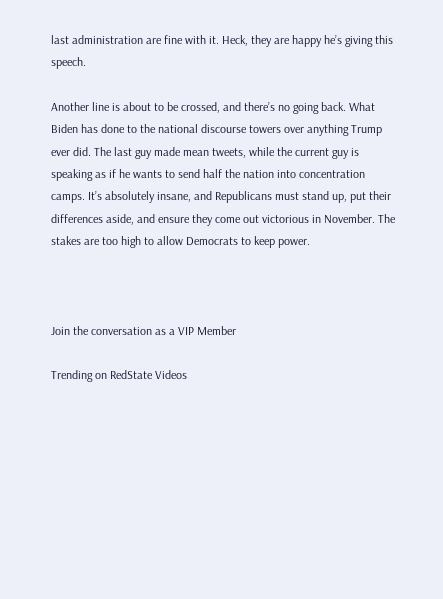last administration are fine with it. Heck, they are happy he’s giving this speech.

Another line is about to be crossed, and there’s no going back. What Biden has done to the national discourse towers over anything Trump ever did. The last guy made mean tweets, while the current guy is speaking as if he wants to send half the nation into concentration camps. It’s absolutely insane, and Republicans must stand up, put their differences aside, and ensure they come out victorious in November. The stakes are too high to allow Democrats to keep power.



Join the conversation as a VIP Member

Trending on RedState Videos